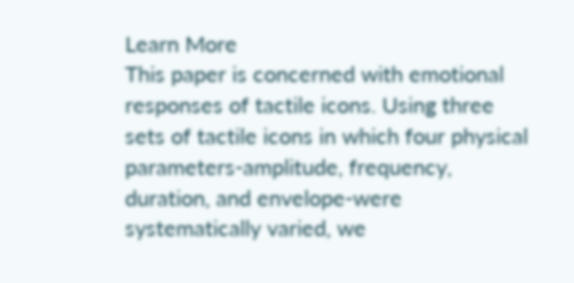Learn More
This paper is concerned with emotional responses of tactile icons. Using three sets of tactile icons in which four physical parameters-amplitude, frequency, duration, and envelope-were systematically varied, we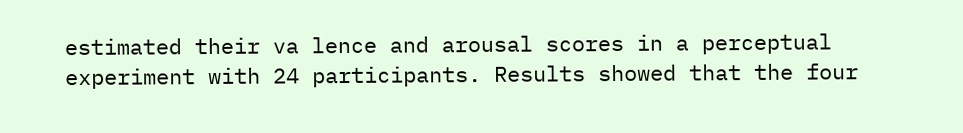estimated their va lence and arousal scores in a perceptual experiment with 24 participants. Results showed that the four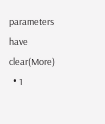parameters have clear(More)
  • 1